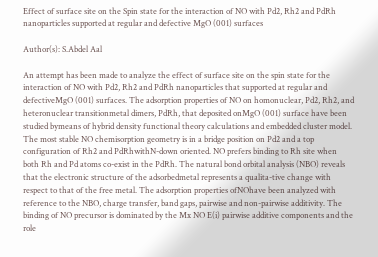Effect of surface site on the Spin state for the interaction of NO with Pd2, Rh2 and PdRh nanoparticles supported at regular and defective MgO (001) surfaces

Author(s): S.Abdel Aal

An attempt has been made to analyze the effect of surface site on the spin state for the interaction of NO with Pd2, Rh2 and PdRh nanoparticles that supported at regular and defectiveMgO (001) surfaces. The adsorption properties of NO on homonuclear, Pd2, Rh2, and heteronuclear transitionmetal dimers, PdRh, that deposited onMgO (001) surface have been studied bymeans of hybrid density functional theory calculations and embedded cluster model. The most stable NO chemisorption geometry is in a bridge position on Pd2 and a top configuration of Rh2 and PdRhwithN-down oriented. NO prefers binding to Rh site when both Rh and Pd atoms co-exist in the PdRh. The natural bond orbital analysis (NBO) reveals that the electronic structure of the adsorbedmetal represents a qualita-tive change with respect to that of the free metal. The adsorption properties ofNOhave been analyzed with reference to the NBO, charge transfer, band gaps, pairwise and non-pairwise additivity. The binding of NO precursor is dominated by the Mx NO E(i) pairwise additive components and the role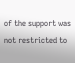of the support was not restricted to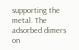supporting the metal. The adsorbed dimers on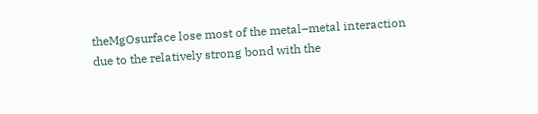theMgOsurface lose most of the metal–metal interaction due to the relatively strong bond with the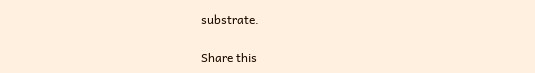substrate.

Share this